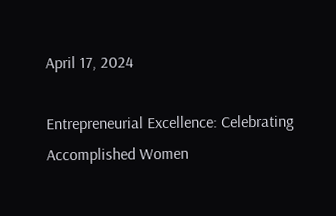April 17, 2024

Entrepreneurial Excellence: Celebrating Accomplished Women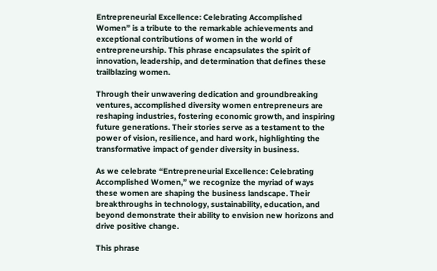Entrepreneurial Excellence: Celebrating Accomplished Women” is a tribute to the remarkable achievements and exceptional contributions of women in the world of entrepreneurship. This phrase encapsulates the spirit of innovation, leadership, and determination that defines these trailblazing women.

Through their unwavering dedication and groundbreaking ventures, accomplished diversity women entrepreneurs are reshaping industries, fostering economic growth, and inspiring future generations. Their stories serve as a testament to the power of vision, resilience, and hard work, highlighting the transformative impact of gender diversity in business.

As we celebrate “Entrepreneurial Excellence: Celebrating Accomplished Women,” we recognize the myriad of ways these women are shaping the business landscape. Their breakthroughs in technology, sustainability, education, and beyond demonstrate their ability to envision new horizons and drive positive change.

This phrase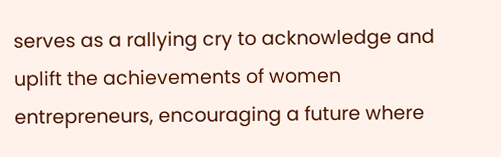serves as a rallying cry to acknowledge and uplift the achievements of women entrepreneurs, encouraging a future where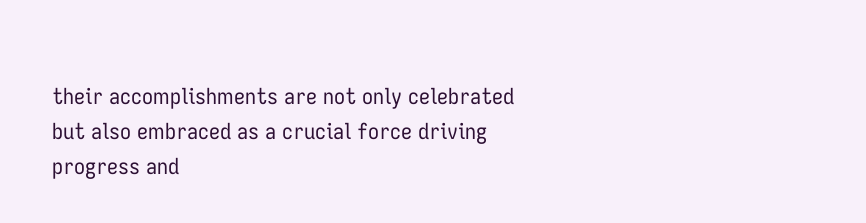their accomplishments are not only celebrated but also embraced as a crucial force driving progress and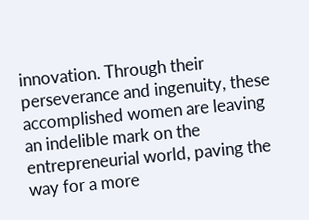innovation. Through their perseverance and ingenuity, these accomplished women are leaving an indelible mark on the entrepreneurial world, paving the way for a more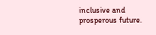inclusive and prosperous future.